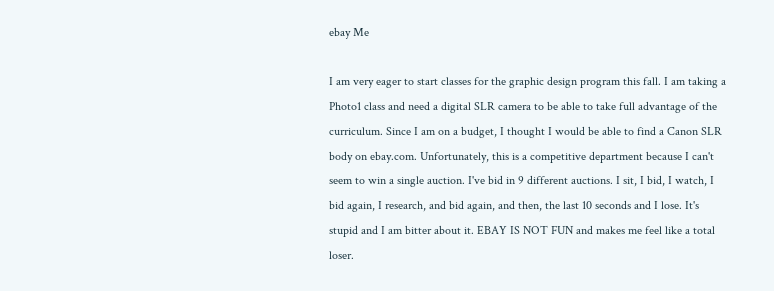ebay Me

I am very eager to start classes for the graphic design program this fall. I am taking a Photo1 class and need a digital SLR camera to be able to take full advantage of the curriculum. Since I am on a budget, I thought I would be able to find a Canon SLR body on ebay.com. Unfortunately, this is a competitive department because I can't seem to win a single auction. I've bid in 9 different auctions. I sit, I bid, I watch, I bid again, I research, and bid again, and then, the last 10 seconds and I lose. It's stupid and I am bitter about it. EBAY IS NOT FUN and makes me feel like a total loser.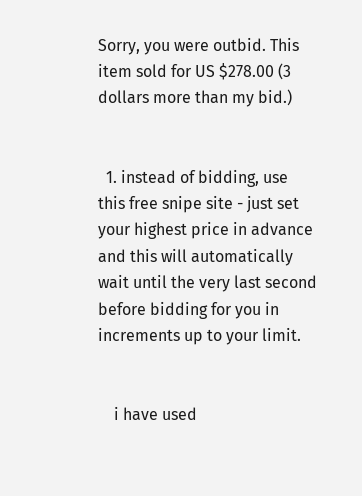Sorry, you were outbid. This item sold for US $278.00 (3 dollars more than my bid.)


  1. instead of bidding, use this free snipe site - just set your highest price in advance and this will automatically wait until the very last second before bidding for you in increments up to your limit.


    i have used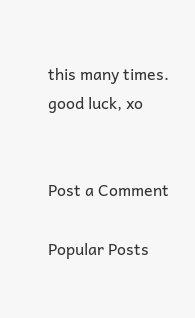this many times. good luck, xo


Post a Comment

Popular Posts